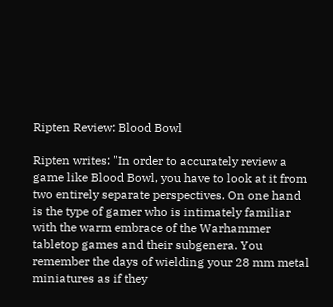Ripten Review: Blood Bowl

Ripten writes: "In order to accurately review a game like Blood Bowl, you have to look at it from two entirely separate perspectives. On one hand is the type of gamer who is intimately familiar with the warm embrace of the Warhammer tabletop games and their subgenera. You remember the days of wielding your 28 mm metal miniatures as if they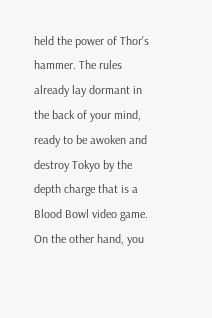held the power of Thor's hammer. The rules already lay dormant in the back of your mind, ready to be awoken and destroy Tokyo by the depth charge that is a Blood Bowl video game. On the other hand, you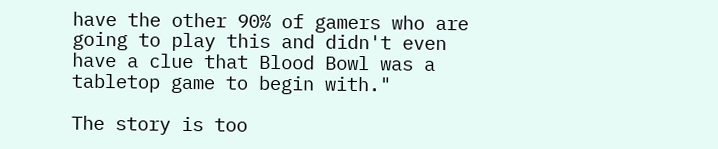have the other 90% of gamers who are going to play this and didn't even have a clue that Blood Bowl was a tabletop game to begin with."

The story is too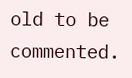old to be commented.